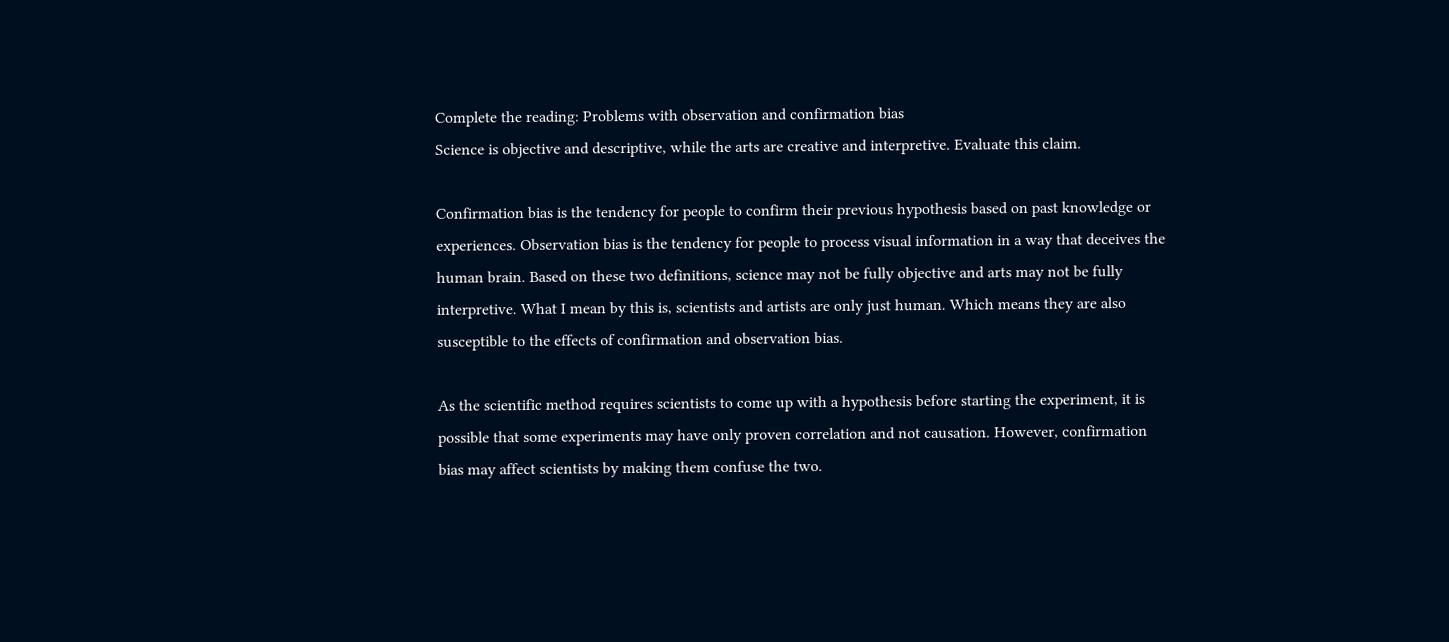Complete the reading: Problems with observation and confirmation bias
Science is objective and descriptive, while the arts are creative and interpretive. Evaluate this claim.

Confirmation bias is the tendency for people to confirm their previous hypothesis based on past knowledge or experiences. Observation bias is the tendency for people to process visual information in a way that deceives the human brain. Based on these two definitions, science may not be fully objective and arts may not be fully interpretive. What I mean by this is, scientists and artists are only just human. Which means they are also susceptible to the effects of confirmation and observation bias.

As the scientific method requires scientists to come up with a hypothesis before starting the experiment, it is possible that some experiments may have only proven correlation and not causation. However, confirmation bias may affect scientists by making them confuse the two.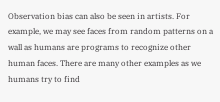Observation bias can also be seen in artists. For example, we may see faces from random patterns on a wall as humans are programs to recognize other human faces. There are many other examples as we humans try to find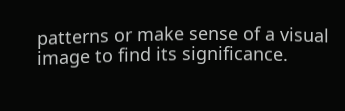patterns or make sense of a visual image to find its significance.